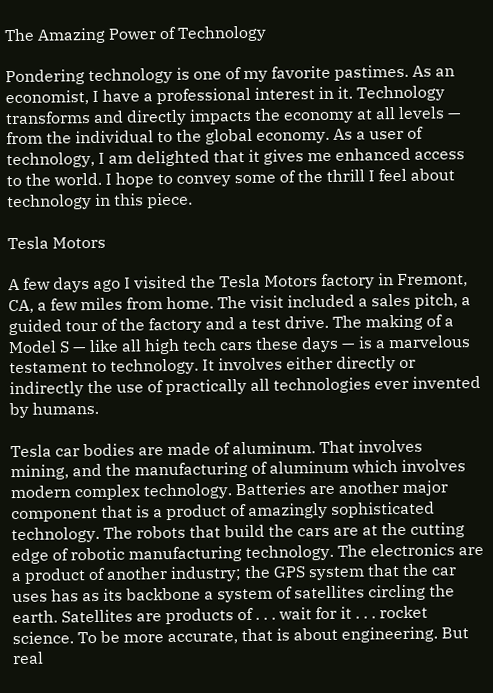The Amazing Power of Technology

Pondering technology is one of my favorite pastimes. As an economist, I have a professional interest in it. Technology transforms and directly impacts the economy at all levels — from the individual to the global economy. As a user of technology, I am delighted that it gives me enhanced access to the world. I hope to convey some of the thrill I feel about technology in this piece.

Tesla Motors

A few days ago I visited the Tesla Motors factory in Fremont, CA, a few miles from home. The visit included a sales pitch, a guided tour of the factory and a test drive. The making of a Model S — like all high tech cars these days — is a marvelous testament to technology. It involves either directly or indirectly the use of practically all technologies ever invented by humans.

Tesla car bodies are made of aluminum. That involves mining, and the manufacturing of aluminum which involves modern complex technology. Batteries are another major component that is a product of amazingly sophisticated technology. The robots that build the cars are at the cutting edge of robotic manufacturing technology. The electronics are a product of another industry; the GPS system that the car uses has as its backbone a system of satellites circling the earth. Satellites are products of . . . wait for it . . . rocket science. To be more accurate, that is about engineering. But real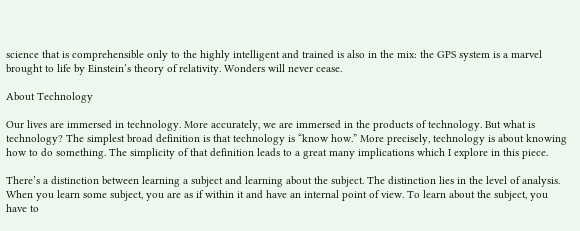science that is comprehensible only to the highly intelligent and trained is also in the mix: the GPS system is a marvel brought to life by Einstein’s theory of relativity. Wonders will never cease.

About Technology

Our lives are immersed in technology. More accurately, we are immersed in the products of technology. But what is technology? The simplest broad definition is that technology is “know how.” More precisely, technology is about knowing how to do something. The simplicity of that definition leads to a great many implications which I explore in this piece.

There’s a distinction between learning a subject and learning about the subject. The distinction lies in the level of analysis. When you learn some subject, you are as if within it and have an internal point of view. To learn about the subject, you have to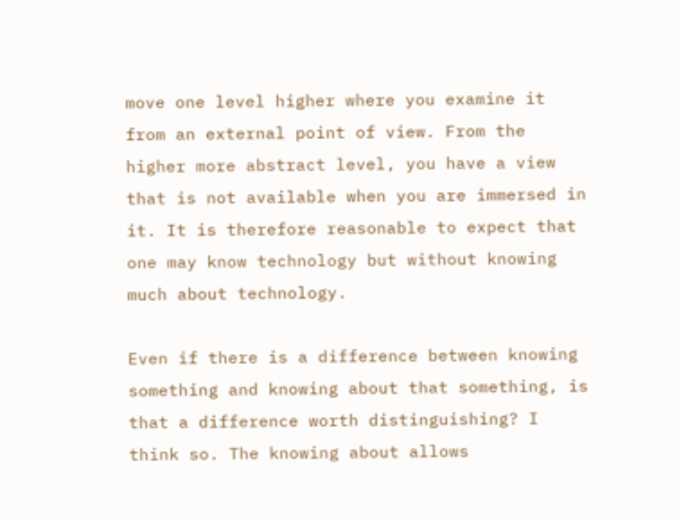move one level higher where you examine it from an external point of view. From the higher more abstract level, you have a view that is not available when you are immersed in it. It is therefore reasonable to expect that one may know technology but without knowing much about technology.

Even if there is a difference between knowing something and knowing about that something, is that a difference worth distinguishing? I think so. The knowing about allows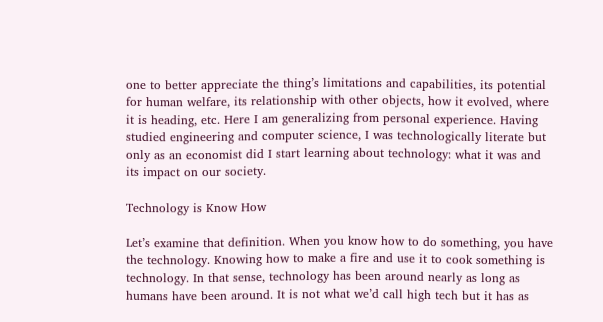one to better appreciate the thing’s limitations and capabilities, its potential for human welfare, its relationship with other objects, how it evolved, where it is heading, etc. Here I am generalizing from personal experience. Having studied engineering and computer science, I was technologically literate but only as an economist did I start learning about technology: what it was and its impact on our society.

Technology is Know How

Let’s examine that definition. When you know how to do something, you have the technology. Knowing how to make a fire and use it to cook something is technology. In that sense, technology has been around nearly as long as humans have been around. It is not what we’d call high tech but it has as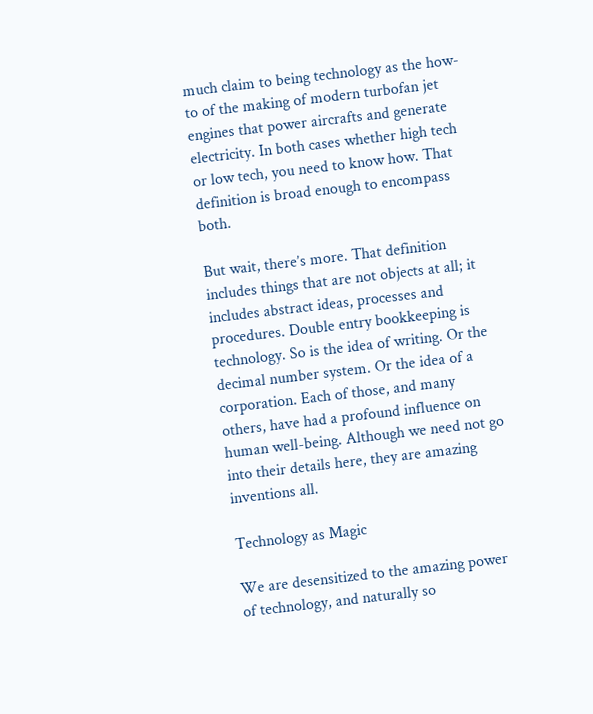much claim to being technology as the how-to of the making of modern turbofan jet engines that power aircrafts and generate electricity. In both cases whether high tech or low tech, you need to know how. That definition is broad enough to encompass both.

But wait, there’s more. That definition includes things that are not objects at all; it includes abstract ideas, processes and procedures. Double entry bookkeeping is technology. So is the idea of writing. Or the decimal number system. Or the idea of a corporation. Each of those, and many others, have had a profound influence on human well-being. Although we need not go into their details here, they are amazing inventions all.

Technology as Magic

We are desensitized to the amazing power of technology, and naturally so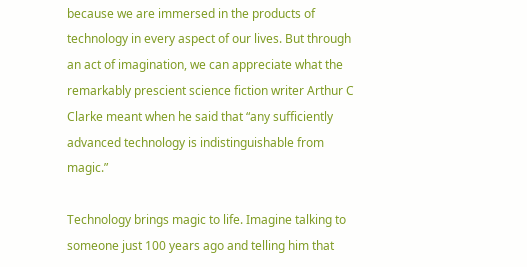because we are immersed in the products of technology in every aspect of our lives. But through an act of imagination, we can appreciate what the remarkably prescient science fiction writer Arthur C Clarke meant when he said that “any sufficiently advanced technology is indistinguishable from magic.”

Technology brings magic to life. Imagine talking to someone just 100 years ago and telling him that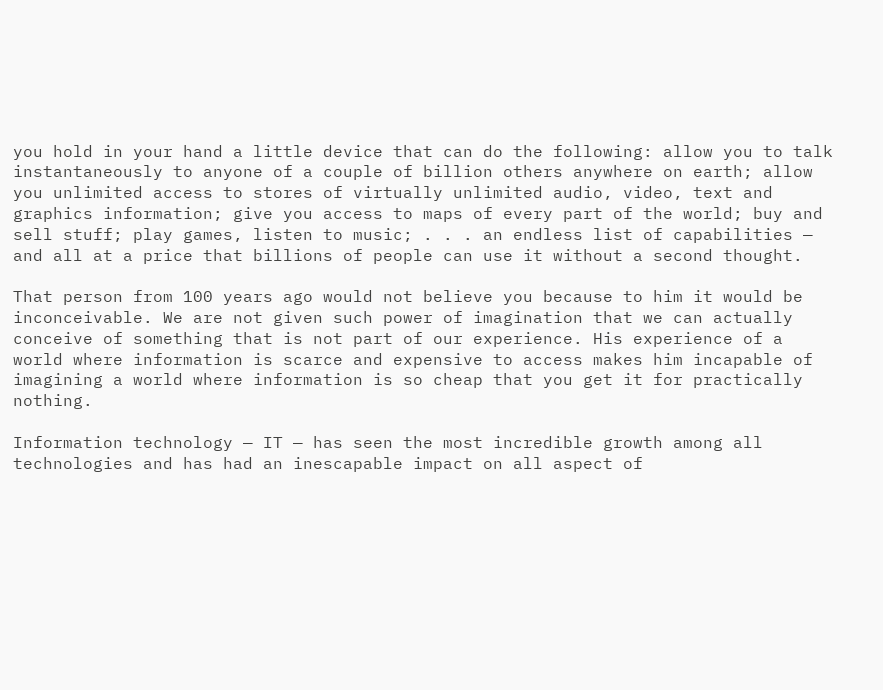you hold in your hand a little device that can do the following: allow you to talk instantaneously to anyone of a couple of billion others anywhere on earth; allow you unlimited access to stores of virtually unlimited audio, video, text and graphics information; give you access to maps of every part of the world; buy and sell stuff; play games, listen to music; . . . an endless list of capabilities — and all at a price that billions of people can use it without a second thought.

That person from 100 years ago would not believe you because to him it would be inconceivable. We are not given such power of imagination that we can actually conceive of something that is not part of our experience. His experience of a world where information is scarce and expensive to access makes him incapable of imagining a world where information is so cheap that you get it for practically nothing.

Information technology — IT — has seen the most incredible growth among all technologies and has had an inescapable impact on all aspect of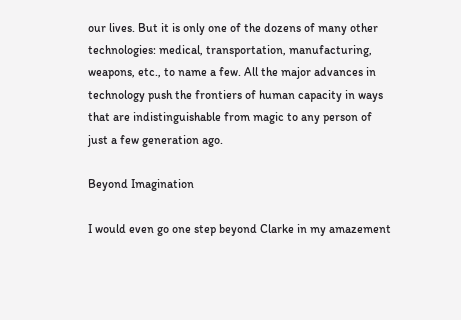our lives. But it is only one of the dozens of many other technologies: medical, transportation, manufacturing, weapons, etc., to name a few. All the major advances in technology push the frontiers of human capacity in ways that are indistinguishable from magic to any person of just a few generation ago.

Beyond Imagination

I would even go one step beyond Clarke in my amazement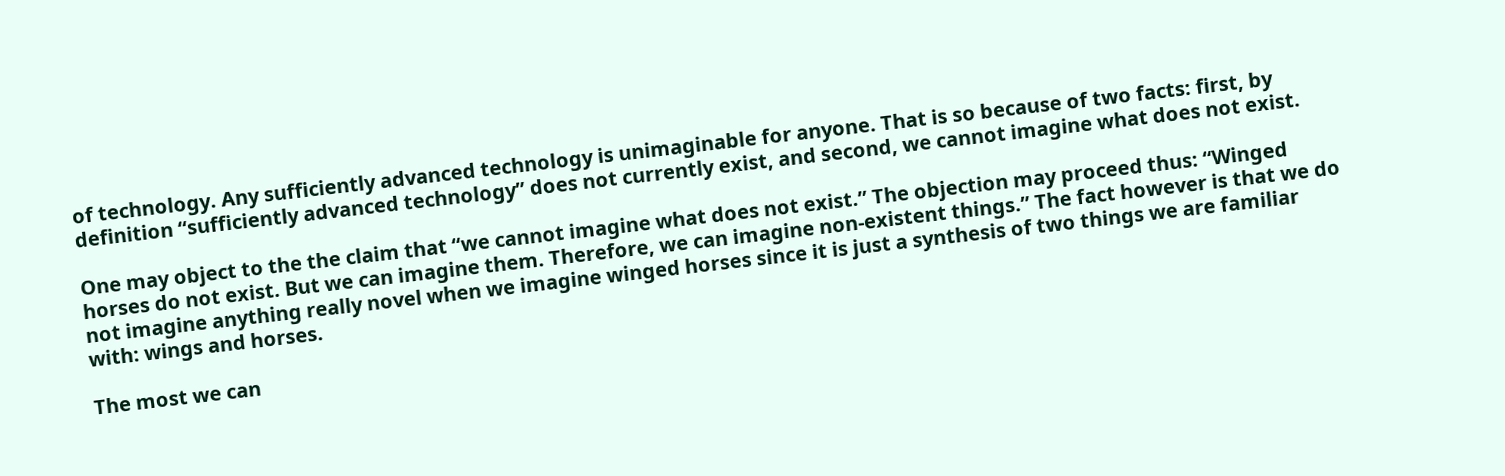of technology. Any sufficiently advanced technology is unimaginable for anyone. That is so because of two facts: first, by definition “sufficiently advanced technology” does not currently exist, and second, we cannot imagine what does not exist.

One may object to the the claim that “we cannot imagine what does not exist.” The objection may proceed thus: “Winged horses do not exist. But we can imagine them. Therefore, we can imagine non-existent things.” The fact however is that we do not imagine anything really novel when we imagine winged horses since it is just a synthesis of two things we are familiar with: wings and horses.

The most we can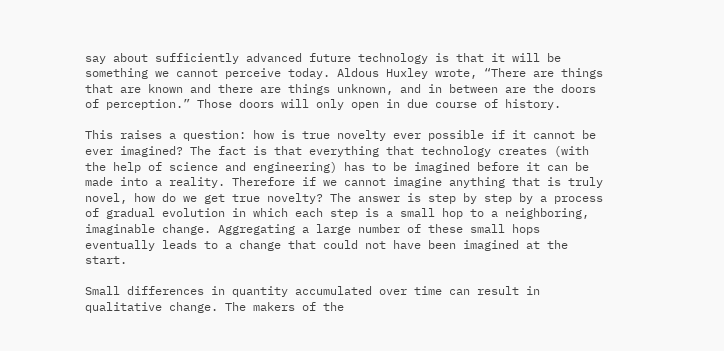say about sufficiently advanced future technology is that it will be something we cannot perceive today. Aldous Huxley wrote, “There are things that are known and there are things unknown, and in between are the doors of perception.” Those doors will only open in due course of history.

This raises a question: how is true novelty ever possible if it cannot be ever imagined? The fact is that everything that technology creates (with the help of science and engineering) has to be imagined before it can be made into a reality. Therefore if we cannot imagine anything that is truly novel, how do we get true novelty? The answer is step by step by a process of gradual evolution in which each step is a small hop to a neighboring, imaginable change. Aggregating a large number of these small hops eventually leads to a change that could not have been imagined at the start.

Small differences in quantity accumulated over time can result in qualitative change. The makers of the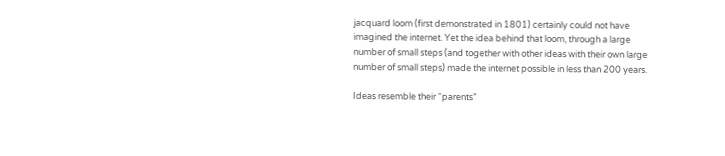jacquard loom (first demonstrated in 1801) certainly could not have imagined the internet. Yet the idea behind that loom, through a large number of small steps (and together with other ideas with their own large number of small steps) made the internet possible in less than 200 years.

Ideas resemble their “parents”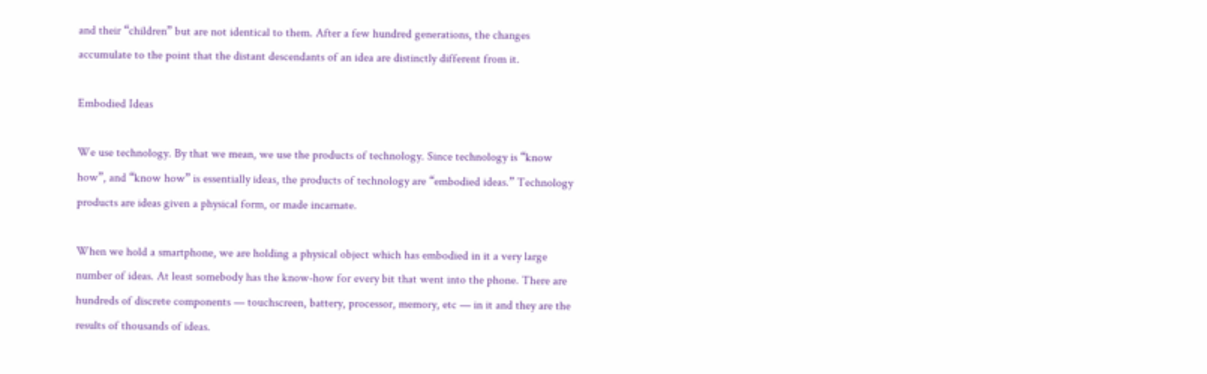and their “children” but are not identical to them. After a few hundred generations, the changes accumulate to the point that the distant descendants of an idea are distinctly different from it.

Embodied Ideas

We use technology. By that we mean, we use the products of technology. Since technology is “know how”, and “know how” is essentially ideas, the products of technology are “embodied ideas.” Technology products are ideas given a physical form, or made incarnate.

When we hold a smartphone, we are holding a physical object which has embodied in it a very large number of ideas. At least somebody has the know-how for every bit that went into the phone. There are hundreds of discrete components — touchscreen, battery, processor, memory, etc — in it and they are the results of thousands of ideas.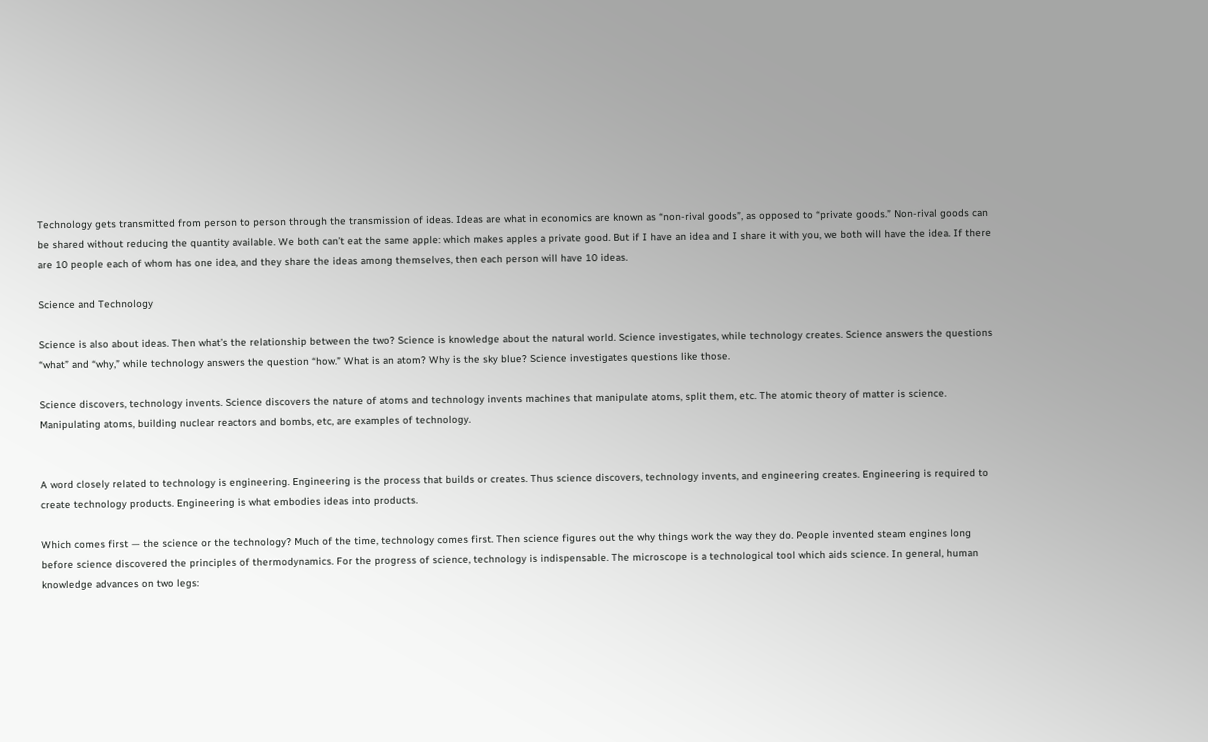Technology gets transmitted from person to person through the transmission of ideas. Ideas are what in economics are known as “non-rival goods”, as opposed to “private goods.” Non-rival goods can be shared without reducing the quantity available. We both can’t eat the same apple: which makes apples a private good. But if I have an idea and I share it with you, we both will have the idea. If there are 10 people each of whom has one idea, and they share the ideas among themselves, then each person will have 10 ideas.

Science and Technology

Science is also about ideas. Then what’s the relationship between the two? Science is knowledge about the natural world. Science investigates, while technology creates. Science answers the questions “what” and “why,” while technology answers the question “how.” What is an atom? Why is the sky blue? Science investigates questions like those.

Science discovers, technology invents. Science discovers the nature of atoms and technology invents machines that manipulate atoms, split them, etc. The atomic theory of matter is science. Manipulating atoms, building nuclear reactors and bombs, etc, are examples of technology.


A word closely related to technology is engineering. Engineering is the process that builds or creates. Thus science discovers, technology invents, and engineering creates. Engineering is required to create technology products. Engineering is what embodies ideas into products.

Which comes first — the science or the technology? Much of the time, technology comes first. Then science figures out the why things work the way they do. People invented steam engines long before science discovered the principles of thermodynamics. For the progress of science, technology is indispensable. The microscope is a technological tool which aids science. In general, human knowledge advances on two legs: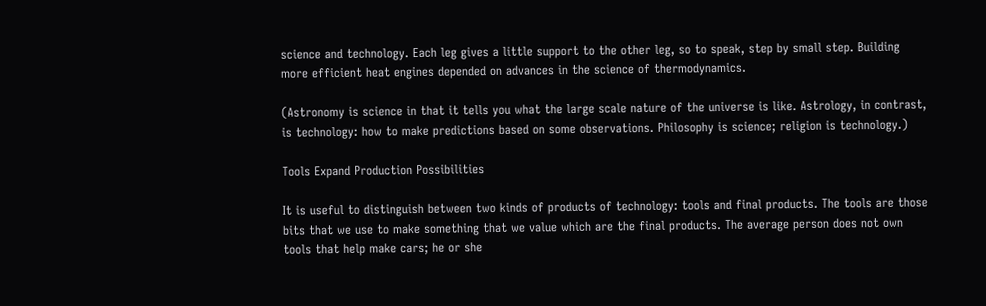science and technology. Each leg gives a little support to the other leg, so to speak, step by small step. Building more efficient heat engines depended on advances in the science of thermodynamics.

(Astronomy is science in that it tells you what the large scale nature of the universe is like. Astrology, in contrast, is technology: how to make predictions based on some observations. Philosophy is science; religion is technology.)

Tools Expand Production Possibilities

It is useful to distinguish between two kinds of products of technology: tools and final products. The tools are those bits that we use to make something that we value which are the final products. The average person does not own tools that help make cars; he or she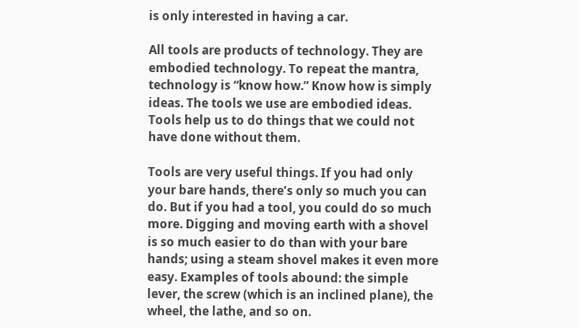is only interested in having a car.

All tools are products of technology. They are embodied technology. To repeat the mantra, technology is “know how.” Know how is simply ideas. The tools we use are embodied ideas. Tools help us to do things that we could not have done without them.

Tools are very useful things. If you had only your bare hands, there’s only so much you can do. But if you had a tool, you could do so much more. Digging and moving earth with a shovel is so much easier to do than with your bare hands; using a steam shovel makes it even more easy. Examples of tools abound: the simple lever, the screw (which is an inclined plane), the wheel, the lathe, and so on.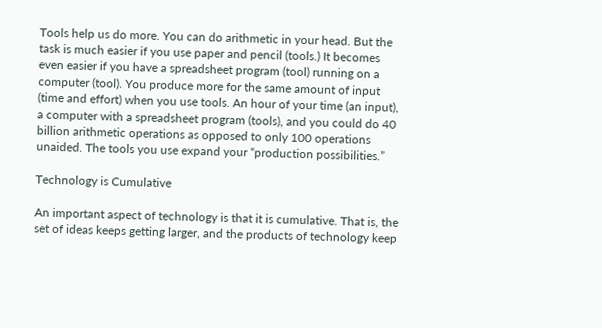Tools help us do more. You can do arithmetic in your head. But the task is much easier if you use paper and pencil (tools.) It becomes even easier if you have a spreadsheet program (tool) running on a computer (tool). You produce more for the same amount of input (time and effort) when you use tools. An hour of your time (an input), a computer with a spreadsheet program (tools), and you could do 40 billion arithmetic operations as opposed to only 100 operations unaided. The tools you use expand your “production possibilities.”

Technology is Cumulative

An important aspect of technology is that it is cumulative. That is, the set of ideas keeps getting larger, and the products of technology keep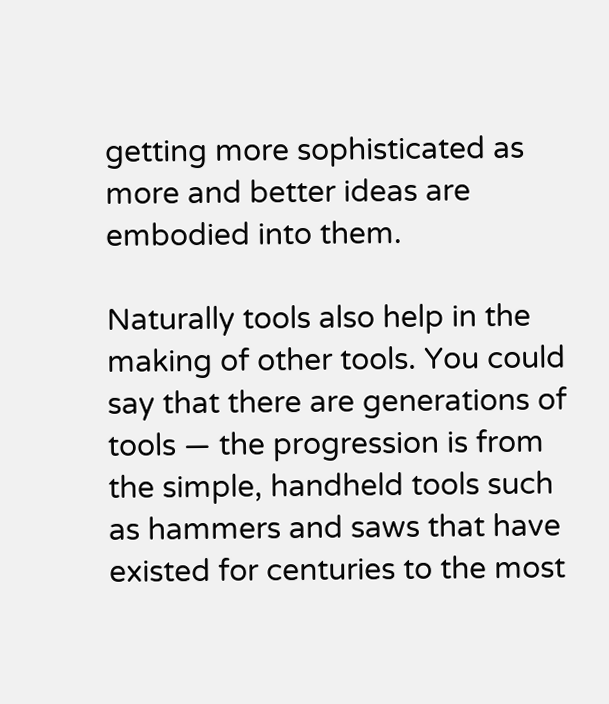getting more sophisticated as more and better ideas are embodied into them.

Naturally tools also help in the making of other tools. You could say that there are generations of tools — the progression is from the simple, handheld tools such as hammers and saws that have existed for centuries to the most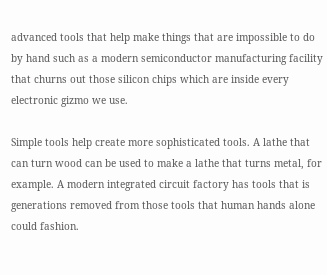advanced tools that help make things that are impossible to do by hand such as a modern semiconductor manufacturing facility that churns out those silicon chips which are inside every electronic gizmo we use.

Simple tools help create more sophisticated tools. A lathe that can turn wood can be used to make a lathe that turns metal, for example. A modern integrated circuit factory has tools that is generations removed from those tools that human hands alone could fashion.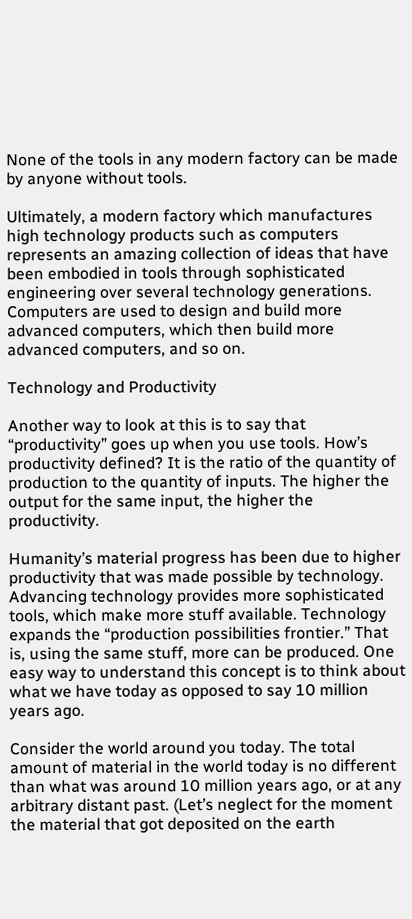None of the tools in any modern factory can be made by anyone without tools.

Ultimately, a modern factory which manufactures high technology products such as computers represents an amazing collection of ideas that have been embodied in tools through sophisticated engineering over several technology generations. Computers are used to design and build more advanced computers, which then build more advanced computers, and so on.

Technology and Productivity

Another way to look at this is to say that “productivity” goes up when you use tools. How’s productivity defined? It is the ratio of the quantity of production to the quantity of inputs. The higher the output for the same input, the higher the productivity.

Humanity’s material progress has been due to higher productivity that was made possible by technology. Advancing technology provides more sophisticated tools, which make more stuff available. Technology expands the “production possibilities frontier.” That is, using the same stuff, more can be produced. One easy way to understand this concept is to think about what we have today as opposed to say 10 million years ago.

Consider the world around you today. The total amount of material in the world today is no different than what was around 10 million years ago, or at any arbitrary distant past. (Let’s neglect for the moment the material that got deposited on the earth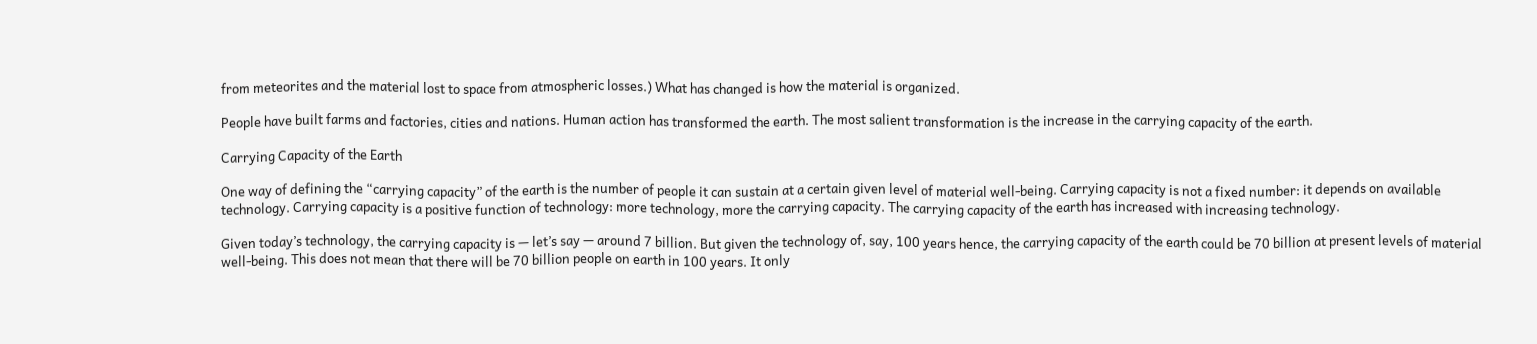from meteorites and the material lost to space from atmospheric losses.) What has changed is how the material is organized.

People have built farms and factories, cities and nations. Human action has transformed the earth. The most salient transformation is the increase in the carrying capacity of the earth.

Carrying Capacity of the Earth

One way of defining the “carrying capacity” of the earth is the number of people it can sustain at a certain given level of material well-being. Carrying capacity is not a fixed number: it depends on available technology. Carrying capacity is a positive function of technology: more technology, more the carrying capacity. The carrying capacity of the earth has increased with increasing technology.

Given today’s technology, the carrying capacity is — let’s say — around 7 billion. But given the technology of, say, 100 years hence, the carrying capacity of the earth could be 70 billion at present levels of material well-being. This does not mean that there will be 70 billion people on earth in 100 years. It only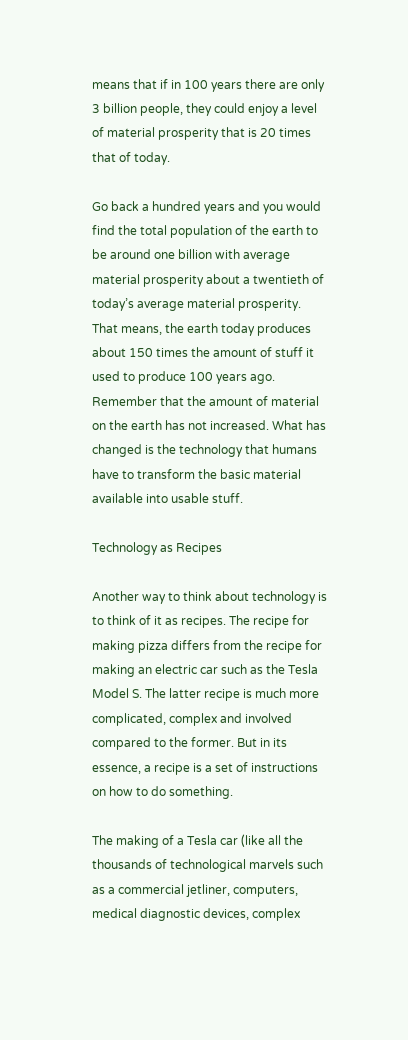means that if in 100 years there are only 3 billion people, they could enjoy a level of material prosperity that is 20 times that of today.

Go back a hundred years and you would find the total population of the earth to be around one billion with average material prosperity about a twentieth of today’s average material prosperity. That means, the earth today produces about 150 times the amount of stuff it used to produce 100 years ago. Remember that the amount of material on the earth has not increased. What has changed is the technology that humans have to transform the basic material available into usable stuff.

Technology as Recipes

Another way to think about technology is to think of it as recipes. The recipe for making pizza differs from the recipe for making an electric car such as the Tesla Model S. The latter recipe is much more complicated, complex and involved compared to the former. But in its essence, a recipe is a set of instructions on how to do something.

The making of a Tesla car (like all the thousands of technological marvels such as a commercial jetliner, computers, medical diagnostic devices, complex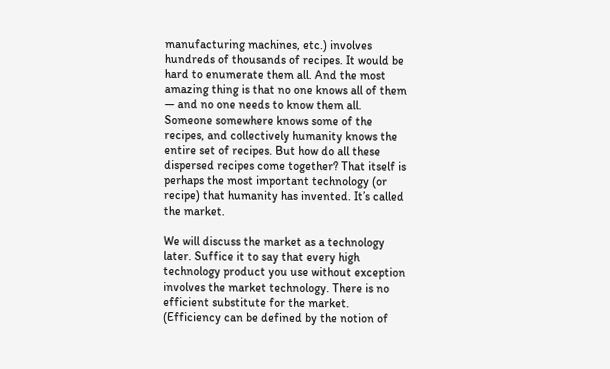manufacturing machines, etc.) involves hundreds of thousands of recipes. It would be hard to enumerate them all. And the most amazing thing is that no one knows all of them — and no one needs to know them all. Someone somewhere knows some of the recipes, and collectively humanity knows the entire set of recipes. But how do all these dispersed recipes come together? That itself is perhaps the most important technology (or recipe) that humanity has invented. It’s called the market.

We will discuss the market as a technology later. Suffice it to say that every high technology product you use without exception involves the market technology. There is no efficient substitute for the market. (Efficiency can be defined by the notion of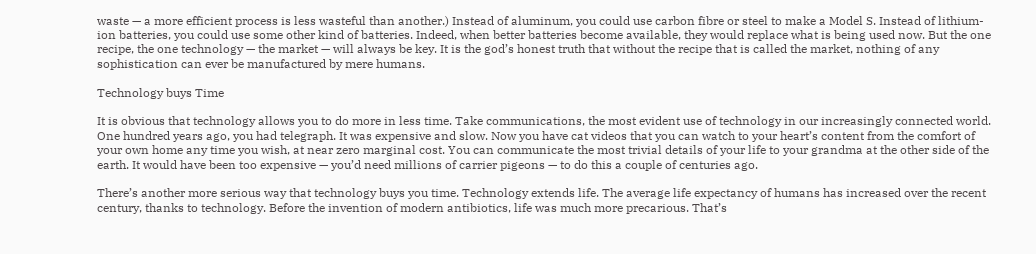waste — a more efficient process is less wasteful than another.) Instead of aluminum, you could use carbon fibre or steel to make a Model S. Instead of lithium-ion batteries, you could use some other kind of batteries. Indeed, when better batteries become available, they would replace what is being used now. But the one recipe, the one technology — the market — will always be key. It is the god’s honest truth that without the recipe that is called the market, nothing of any sophistication can ever be manufactured by mere humans.

Technology buys Time

It is obvious that technology allows you to do more in less time. Take communications, the most evident use of technology in our increasingly connected world. One hundred years ago, you had telegraph. It was expensive and slow. Now you have cat videos that you can watch to your heart’s content from the comfort of your own home any time you wish, at near zero marginal cost. You can communicate the most trivial details of your life to your grandma at the other side of the earth. It would have been too expensive — you’d need millions of carrier pigeons — to do this a couple of centuries ago.

There’s another more serious way that technology buys you time. Technology extends life. The average life expectancy of humans has increased over the recent century, thanks to technology. Before the invention of modern antibiotics, life was much more precarious. That’s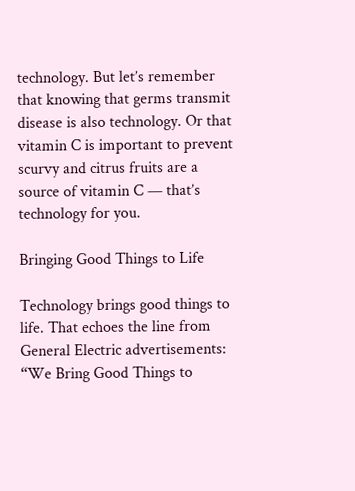technology. But let’s remember that knowing that germs transmit disease is also technology. Or that vitamin C is important to prevent scurvy and citrus fruits are a source of vitamin C — that’s technology for you.

Bringing Good Things to Life

Technology brings good things to life. That echoes the line from General Electric advertisements: “We Bring Good Things to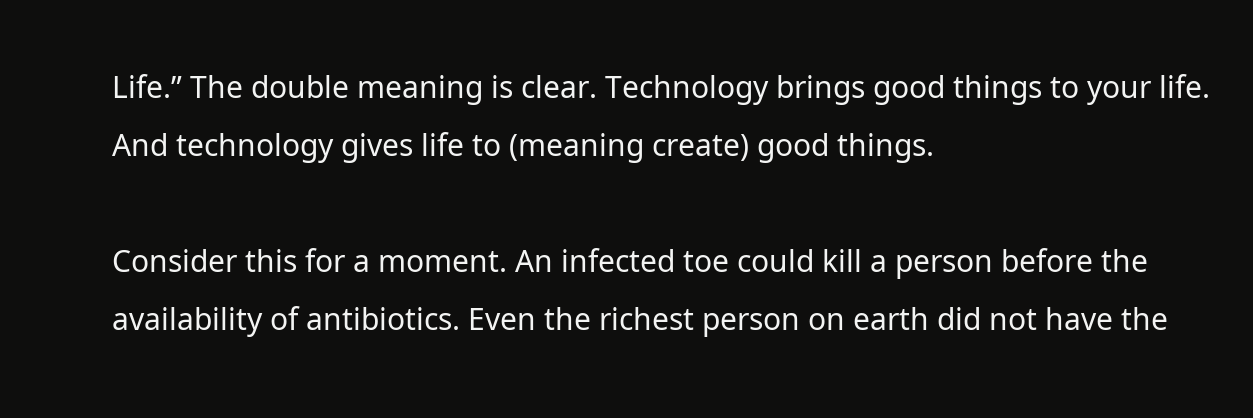Life.” The double meaning is clear. Technology brings good things to your life. And technology gives life to (meaning create) good things.

Consider this for a moment. An infected toe could kill a person before the availability of antibiotics. Even the richest person on earth did not have the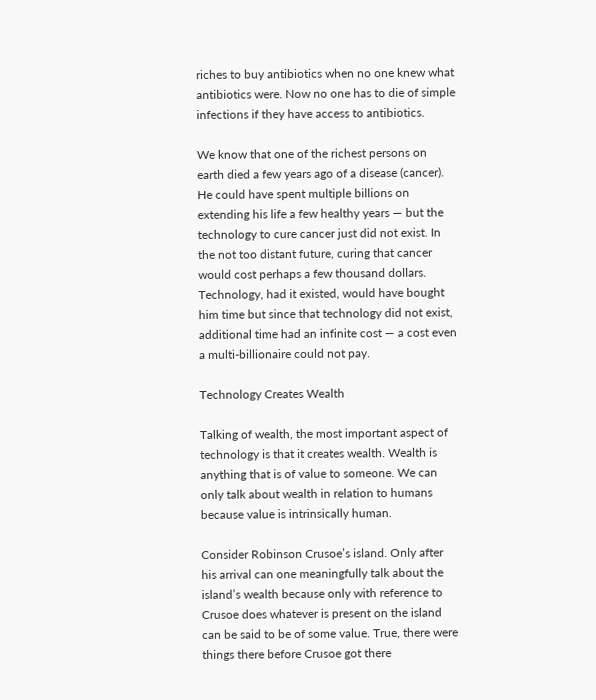riches to buy antibiotics when no one knew what antibiotics were. Now no one has to die of simple infections if they have access to antibiotics.

We know that one of the richest persons on earth died a few years ago of a disease (cancer). He could have spent multiple billions on extending his life a few healthy years — but the technology to cure cancer just did not exist. In the not too distant future, curing that cancer would cost perhaps a few thousand dollars. Technology, had it existed, would have bought him time but since that technology did not exist, additional time had an infinite cost — a cost even a multi-billionaire could not pay.

Technology Creates Wealth

Talking of wealth, the most important aspect of technology is that it creates wealth. Wealth is anything that is of value to someone. We can only talk about wealth in relation to humans because value is intrinsically human.

Consider Robinson Crusoe’s island. Only after his arrival can one meaningfully talk about the island’s wealth because only with reference to Crusoe does whatever is present on the island can be said to be of some value. True, there were things there before Crusoe got there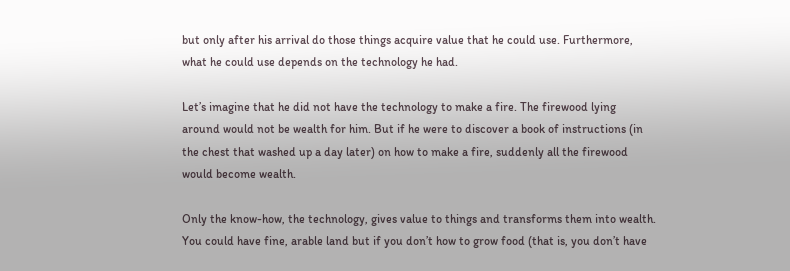but only after his arrival do those things acquire value that he could use. Furthermore, what he could use depends on the technology he had.

Let’s imagine that he did not have the technology to make a fire. The firewood lying around would not be wealth for him. But if he were to discover a book of instructions (in the chest that washed up a day later) on how to make a fire, suddenly all the firewood would become wealth.

Only the know-how, the technology, gives value to things and transforms them into wealth. You could have fine, arable land but if you don’t how to grow food (that is, you don’t have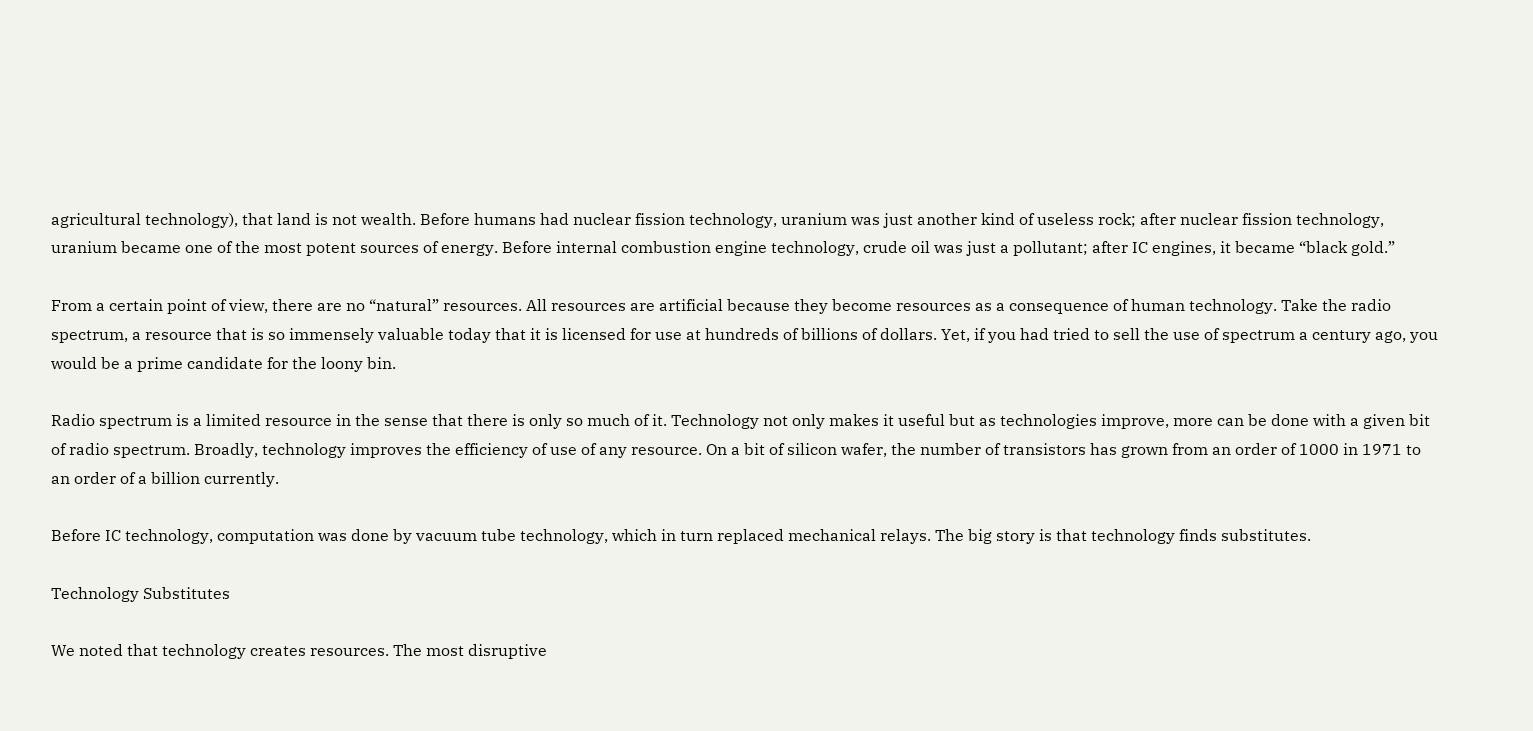agricultural technology), that land is not wealth. Before humans had nuclear fission technology, uranium was just another kind of useless rock; after nuclear fission technology, uranium became one of the most potent sources of energy. Before internal combustion engine technology, crude oil was just a pollutant; after IC engines, it became “black gold.”

From a certain point of view, there are no “natural” resources. All resources are artificial because they become resources as a consequence of human technology. Take the radio spectrum, a resource that is so immensely valuable today that it is licensed for use at hundreds of billions of dollars. Yet, if you had tried to sell the use of spectrum a century ago, you would be a prime candidate for the loony bin.

Radio spectrum is a limited resource in the sense that there is only so much of it. Technology not only makes it useful but as technologies improve, more can be done with a given bit of radio spectrum. Broadly, technology improves the efficiency of use of any resource. On a bit of silicon wafer, the number of transistors has grown from an order of 1000 in 1971 to an order of a billion currently.

Before IC technology, computation was done by vacuum tube technology, which in turn replaced mechanical relays. The big story is that technology finds substitutes.

Technology Substitutes

We noted that technology creates resources. The most disruptive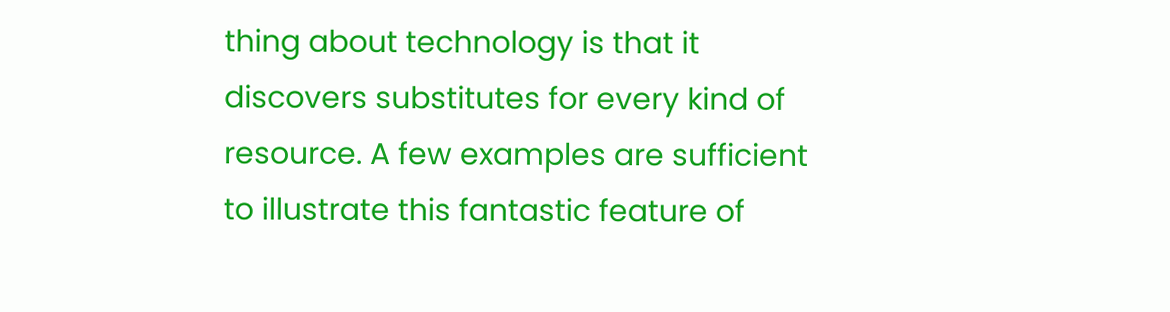thing about technology is that it discovers substitutes for every kind of resource. A few examples are sufficient to illustrate this fantastic feature of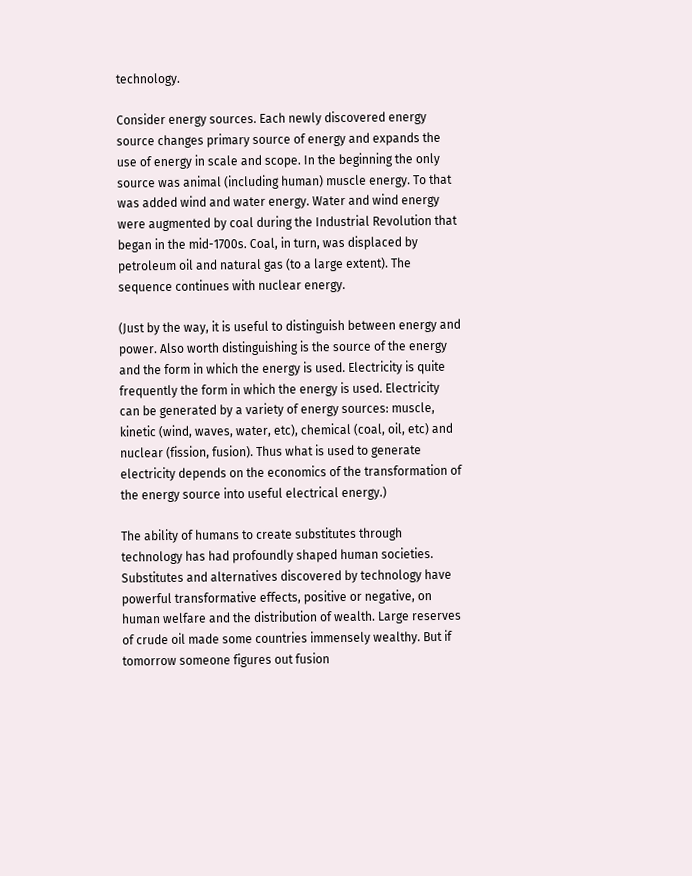technology.

Consider energy sources. Each newly discovered energy source changes primary source of energy and expands the use of energy in scale and scope. In the beginning the only source was animal (including human) muscle energy. To that was added wind and water energy. Water and wind energy were augmented by coal during the Industrial Revolution that began in the mid-1700s. Coal, in turn, was displaced by petroleum oil and natural gas (to a large extent). The sequence continues with nuclear energy.

(Just by the way, it is useful to distinguish between energy and power. Also worth distinguishing is the source of the energy and the form in which the energy is used. Electricity is quite frequently the form in which the energy is used. Electricity can be generated by a variety of energy sources: muscle, kinetic (wind, waves, water, etc), chemical (coal, oil, etc) and nuclear (fission, fusion). Thus what is used to generate electricity depends on the economics of the transformation of the energy source into useful electrical energy.)

The ability of humans to create substitutes through technology has had profoundly shaped human societies. Substitutes and alternatives discovered by technology have powerful transformative effects, positive or negative, on human welfare and the distribution of wealth. Large reserves of crude oil made some countries immensely wealthy. But if tomorrow someone figures out fusion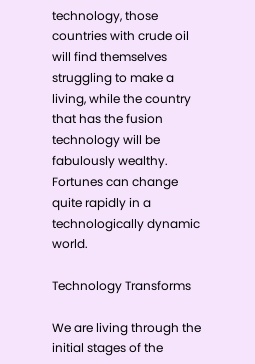technology, those countries with crude oil will find themselves struggling to make a living, while the country that has the fusion technology will be fabulously wealthy. Fortunes can change quite rapidly in a technologically dynamic world.

Technology Transforms

We are living through the initial stages of the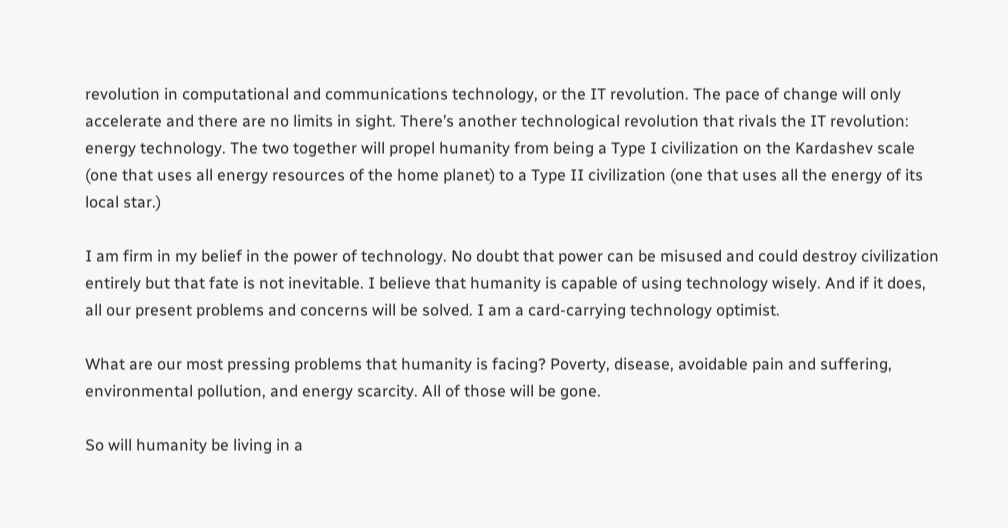revolution in computational and communications technology, or the IT revolution. The pace of change will only accelerate and there are no limits in sight. There’s another technological revolution that rivals the IT revolution: energy technology. The two together will propel humanity from being a Type I civilization on the Kardashev scale (one that uses all energy resources of the home planet) to a Type II civilization (one that uses all the energy of its local star.)

I am firm in my belief in the power of technology. No doubt that power can be misused and could destroy civilization entirely but that fate is not inevitable. I believe that humanity is capable of using technology wisely. And if it does, all our present problems and concerns will be solved. I am a card-carrying technology optimist.

What are our most pressing problems that humanity is facing? Poverty, disease, avoidable pain and suffering, environmental pollution, and energy scarcity. All of those will be gone.

So will humanity be living in a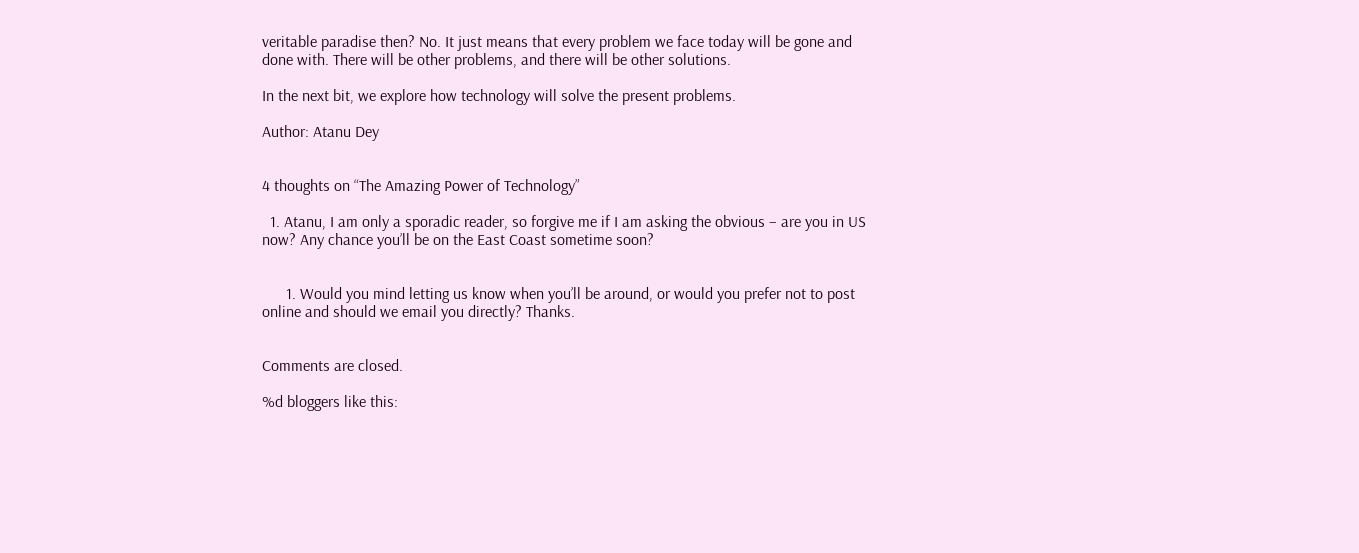veritable paradise then? No. It just means that every problem we face today will be gone and done with. There will be other problems, and there will be other solutions.

In the next bit, we explore how technology will solve the present problems.

Author: Atanu Dey


4 thoughts on “The Amazing Power of Technology”

  1. Atanu, I am only a sporadic reader, so forgive me if I am asking the obvious – are you in US now? Any chance you’ll be on the East Coast sometime soon?


      1. Would you mind letting us know when you’ll be around, or would you prefer not to post online and should we email you directly? Thanks.


Comments are closed.

%d bloggers like this: